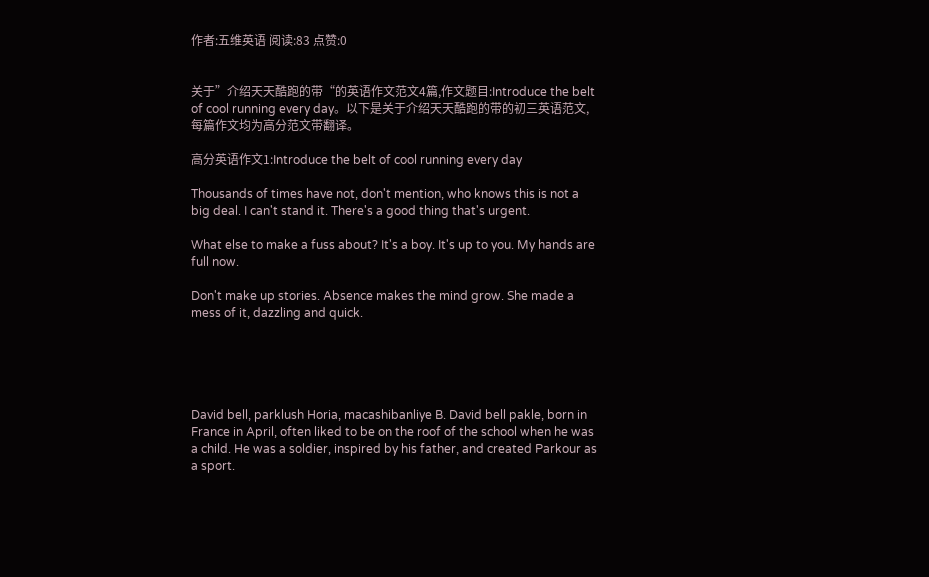作者:五维英语 阅读:83 点赞:0


关于”介绍天天酷跑的带“的英语作文范文4篇,作文题目:Introduce the belt of cool running every day。以下是关于介绍天天酷跑的带的初三英语范文,每篇作文均为高分范文带翻译。

高分英语作文1:Introduce the belt of cool running every day

Thousands of times have not, don't mention, who knows this is not a big deal. I can't stand it. There's a good thing that's urgent.

What else to make a fuss about? It's a boy. It's up to you. My hands are full now.

Don't make up stories. Absence makes the mind grow. She made a mess of it, dazzling and quick.





David bell, parklush Horia, macashibanliye B. David bell pakle, born in France in April, often liked to be on the roof of the school when he was a child. He was a soldier, inspired by his father, and created Parkour as a sport.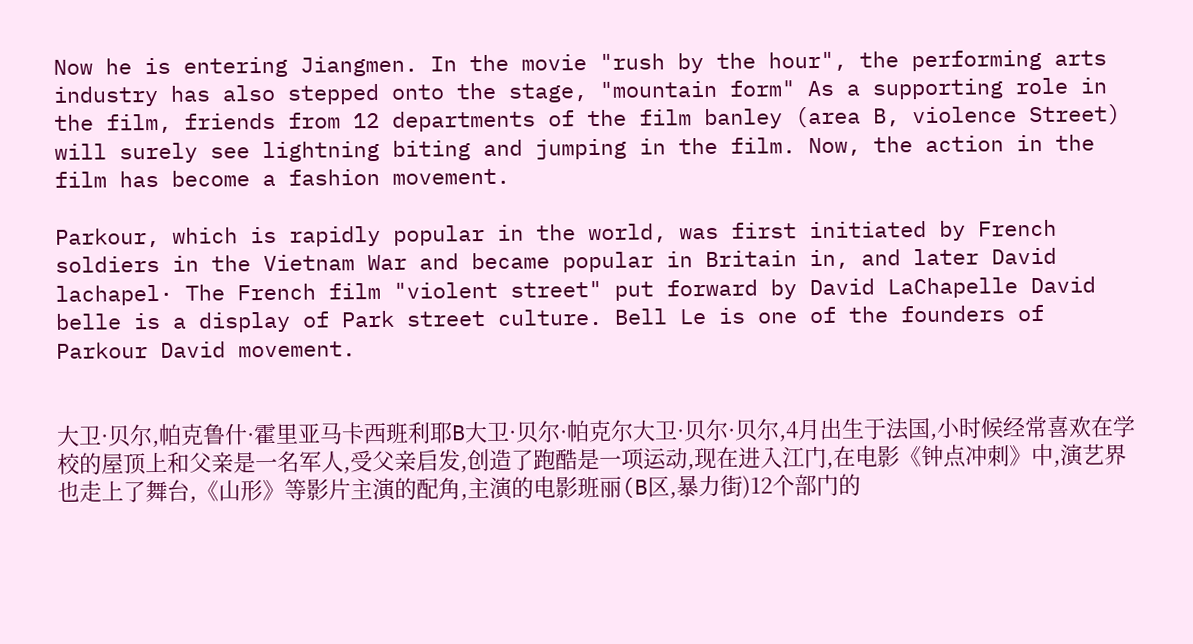Now he is entering Jiangmen. In the movie "rush by the hour", the performing arts industry has also stepped onto the stage, "mountain form" As a supporting role in the film, friends from 12 departments of the film banley (area B, violence Street) will surely see lightning biting and jumping in the film. Now, the action in the film has become a fashion movement.

Parkour, which is rapidly popular in the world, was first initiated by French soldiers in the Vietnam War and became popular in Britain in, and later David lachapel· The French film "violent street" put forward by David LaChapelle David belle is a display of Park street culture. Bell Le is one of the founders of Parkour David movement.


大卫·贝尔,帕克鲁什·霍里亚马卡西班利耶B大卫·贝尔·帕克尔大卫·贝尔·贝尔,4月出生于法国,小时候经常喜欢在学校的屋顶上和父亲是一名军人,受父亲启发,创造了跑酷是一项运动,现在进入江门,在电影《钟点冲刺》中,演艺界也走上了舞台,《山形》等影片主演的配角,主演的电影班丽(B区,暴力街)12个部门的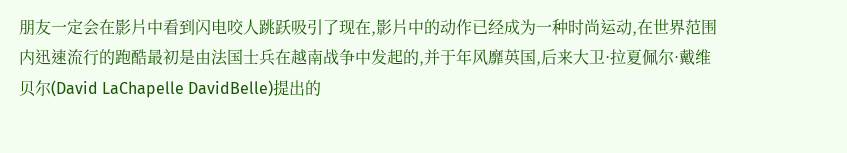朋友一定会在影片中看到闪电咬人跳跃吸引了现在,影片中的动作已经成为一种时尚运动,在世界范围内迅速流行的跑酷最初是由法国士兵在越南战争中发起的,并于年风靡英国,后来大卫·拉夏佩尔·戴维贝尔(David LaChapelle DavidBelle)提出的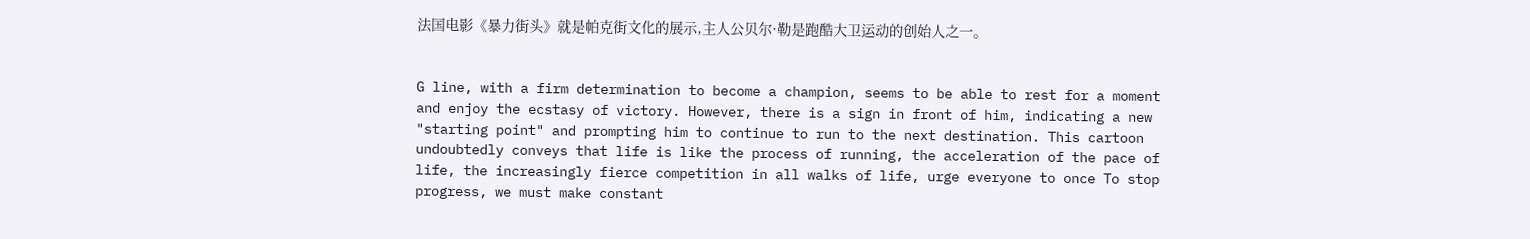法国电影《暴力街头》就是帕克街文化的展示,主人公贝尔·勒是跑酷大卫运动的创始人之一。


G line, with a firm determination to become a champion, seems to be able to rest for a moment and enjoy the ecstasy of victory. However, there is a sign in front of him, indicating a new "starting point" and prompting him to continue to run to the next destination. This cartoon undoubtedly conveys that life is like the process of running, the acceleration of the pace of life, the increasingly fierce competition in all walks of life, urge everyone to once To stop progress, we must make constant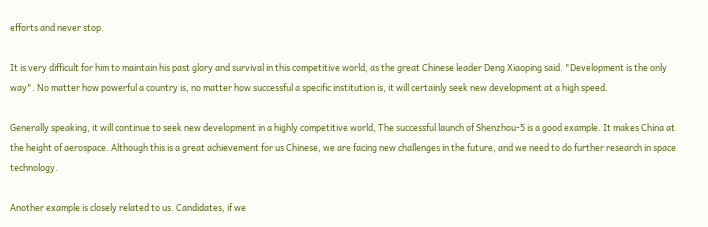efforts and never stop.

It is very difficult for him to maintain his past glory and survival in this competitive world, as the great Chinese leader Deng Xiaoping said. "Development is the only way". No matter how powerful a country is, no matter how successful a specific institution is, it will certainly seek new development at a high speed.

Generally speaking, it will continue to seek new development in a highly competitive world, The successful launch of Shenzhou-5 is a good example. It makes China at the height of aerospace. Although this is a great achievement for us Chinese, we are facing new challenges in the future, and we need to do further research in space technology.

Another example is closely related to us. Candidates, if we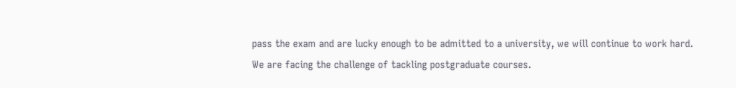pass the exam and are lucky enough to be admitted to a university, we will continue to work hard. We are facing the challenge of tackling postgraduate courses.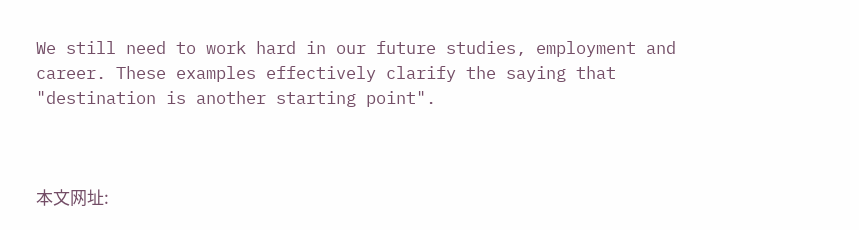We still need to work hard in our future studies, employment and career. These examples effectively clarify the saying that "destination is another starting point".



本文网址: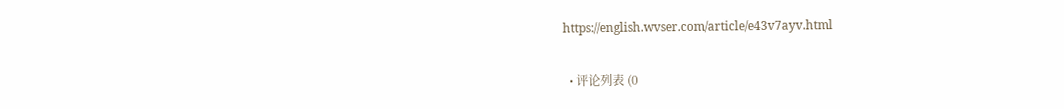https://english.wvser.com/article/e43v7ayv.html

  • 评论列表 (0